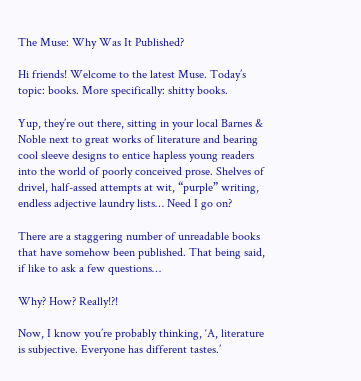The Muse: Why Was It Published?

Hi friends! Welcome to the latest Muse. Today’s topic: books. More specifically: shitty books.

Yup, they’re out there, sitting in your local Barnes & Noble next to great works of literature and bearing cool sleeve designs to entice hapless young readers into the world of poorly conceived prose. Shelves of drivel, half-assed attempts at wit, “purple” writing, endless adjective laundry lists… Need I go on?

There are a staggering number of unreadable books that have somehow been published. That being said, if like to ask a few questions…

Why? How? Really!?!

Now, I know you’re probably thinking, ‘A, literature is subjective. Everyone has different tastes.’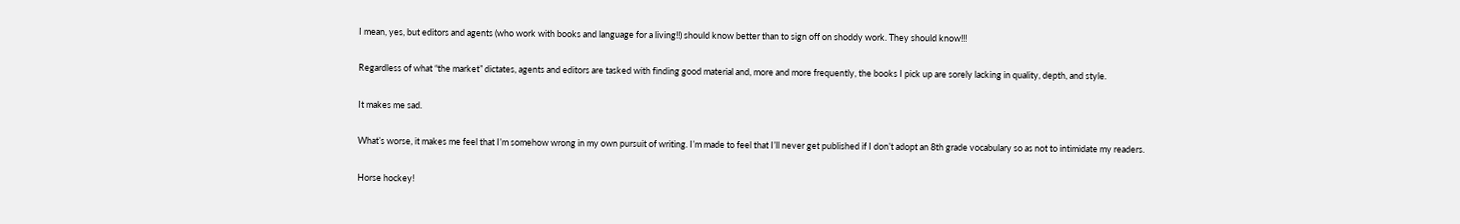I mean, yes, but editors and agents (who work with books and language for a living!!) should know better than to sign off on shoddy work. They should know!!!

Regardless of what “the market” dictates, agents and editors are tasked with finding good material and, more and more frequently, the books I pick up are sorely lacking in quality, depth, and style.

It makes me sad.

What’s worse, it makes me feel that I’m somehow wrong in my own pursuit of writing. I’m made to feel that I’ll never get published if I don’t adopt an 8th grade vocabulary so as not to intimidate my readers.

Horse hockey!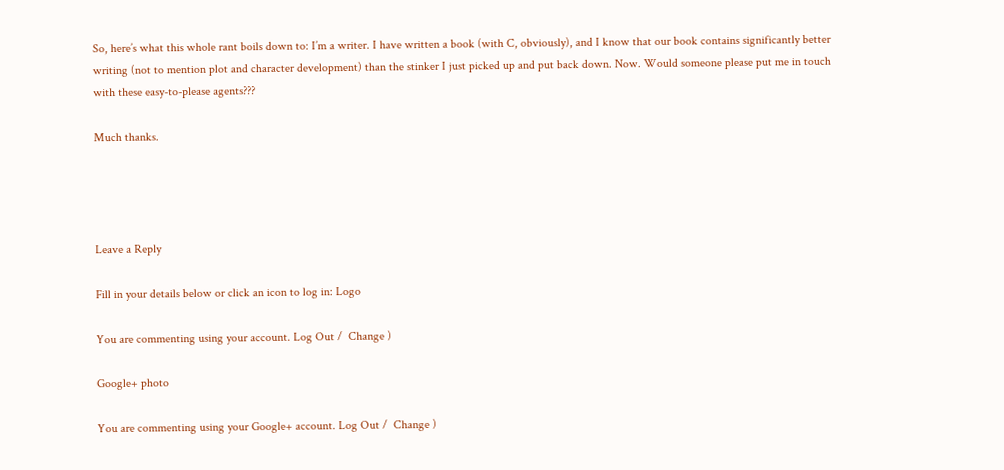So, here’s what this whole rant boils down to: I’m a writer. I have written a book (with C, obviously), and I know that our book contains significantly better writing (not to mention plot and character development) than the stinker I just picked up and put back down. Now. Would someone please put me in touch with these easy-to-please agents???

Much thanks.




Leave a Reply

Fill in your details below or click an icon to log in: Logo

You are commenting using your account. Log Out /  Change )

Google+ photo

You are commenting using your Google+ account. Log Out /  Change )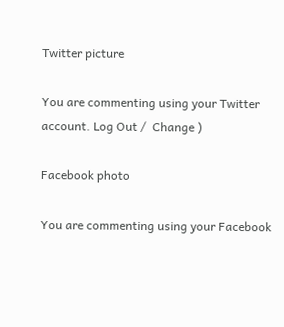Twitter picture

You are commenting using your Twitter account. Log Out /  Change )

Facebook photo

You are commenting using your Facebook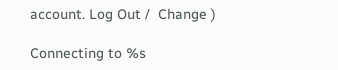account. Log Out /  Change )

Connecting to %s